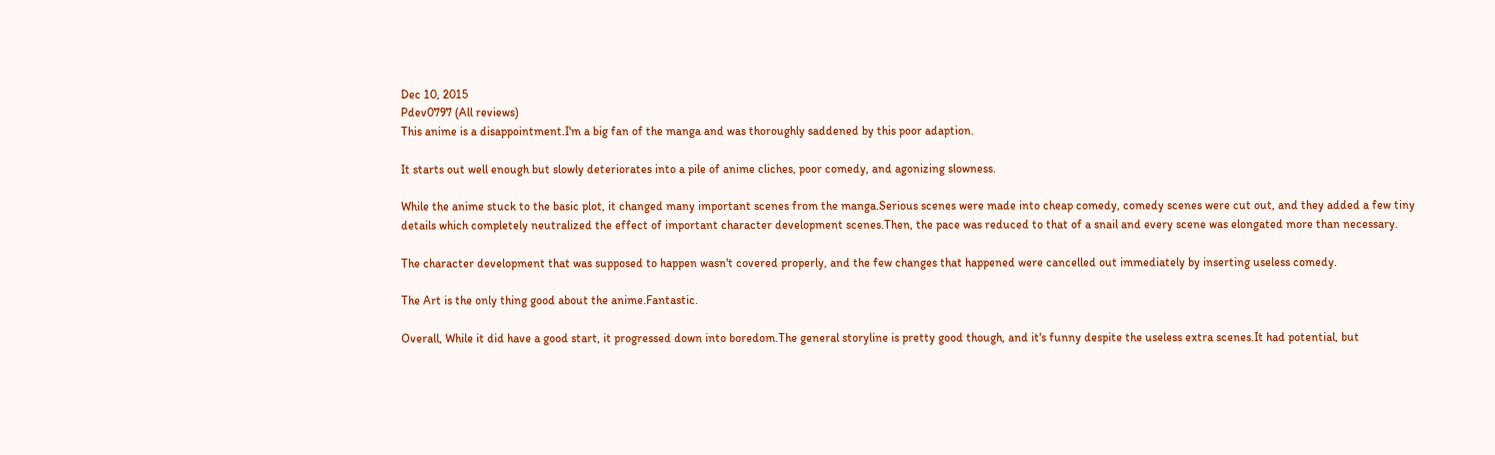Dec 10, 2015
Pdev0797 (All reviews)
This anime is a disappointment.I'm a big fan of the manga and was thoroughly saddened by this poor adaption.

It starts out well enough but slowly deteriorates into a pile of anime cliches, poor comedy, and agonizing slowness.

While the anime stuck to the basic plot, it changed many important scenes from the manga.Serious scenes were made into cheap comedy, comedy scenes were cut out, and they added a few tiny details which completely neutralized the effect of important character development scenes.Then, the pace was reduced to that of a snail and every scene was elongated more than necessary.

The character development that was supposed to happen wasn't covered properly, and the few changes that happened were cancelled out immediately by inserting useless comedy.

The Art is the only thing good about the anime.Fantastic.

Overall, While it did have a good start, it progressed down into boredom.The general storyline is pretty good though, and it's funny despite the useless extra scenes.It had potential, but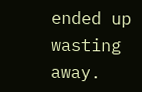ended up wasting away.